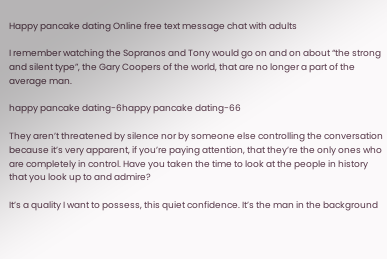Happy pancake dating Online free text message chat with adults

I remember watching the Sopranos and Tony would go on and on about “the strong and silent type”, the Gary Coopers of the world, that are no longer a part of the average man.

happy pancake dating-6happy pancake dating-66

They aren’t threatened by silence nor by someone else controlling the conversation because it’s very apparent, if you’re paying attention, that they’re the only ones who are completely in control. Have you taken the time to look at the people in history that you look up to and admire?

It’s a quality I want to possess, this quiet confidence. It’s the man in the background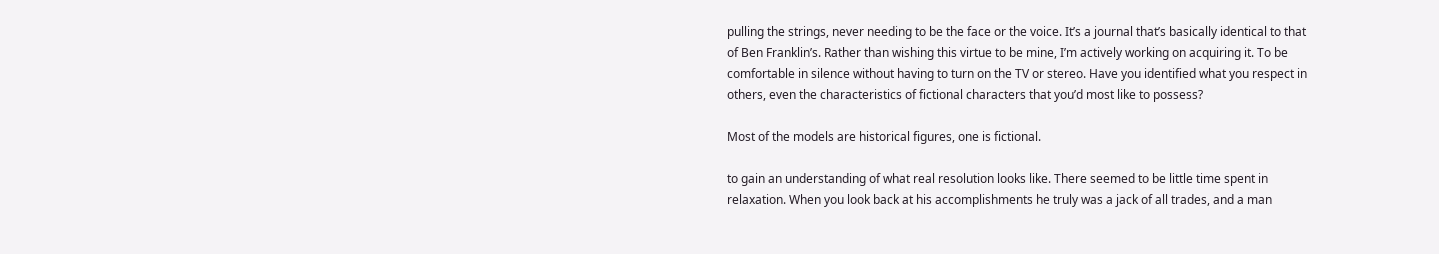pulling the strings, never needing to be the face or the voice. It’s a journal that’s basically identical to that of Ben Franklin’s. Rather than wishing this virtue to be mine, I’m actively working on acquiring it. To be comfortable in silence without having to turn on the TV or stereo. Have you identified what you respect in others, even the characteristics of fictional characters that you’d most like to possess?

Most of the models are historical figures, one is fictional.

to gain an understanding of what real resolution looks like. There seemed to be little time spent in relaxation. When you look back at his accomplishments he truly was a jack of all trades, and a man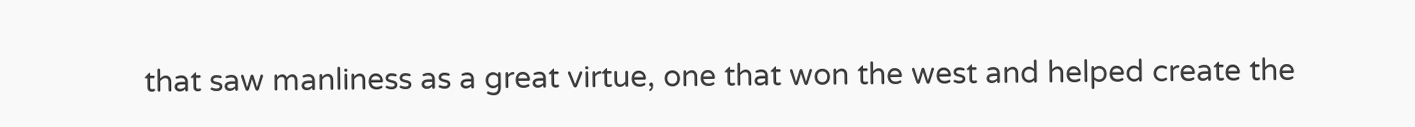that saw manliness as a great virtue, one that won the west and helped create the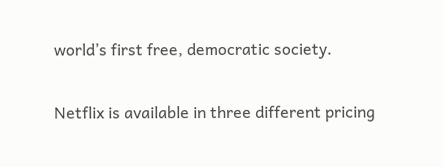world’s first free, democratic society.

Netflix is available in three different pricing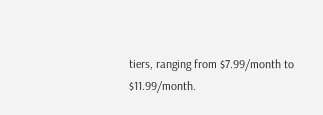tiers, ranging from $7.99/month to $11.99/month.